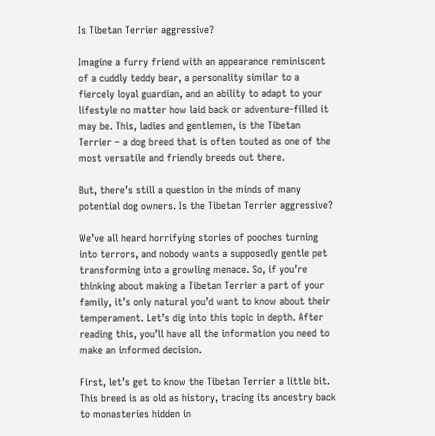Is Tibetan Terrier aggressive?

Imagine a furry friend with an appearance reminiscent of a cuddly teddy bear, a personality similar to a fiercely loyal guardian, and an ability to adapt to your lifestyle no matter how laid back or adventure-filled it may be. This, ladies and gentlemen, is the Tibetan Terrier – a dog breed that is often touted as one of the most versatile and friendly breeds out there.

But, there’s still a question in the minds of many potential dog owners. Is the Tibetan Terrier aggressive?

We’ve all heard horrifying stories of pooches turning into terrors, and nobody wants a supposedly gentle pet transforming into a growling menace. So, if you’re thinking about making a Tibetan Terrier a part of your family, it’s only natural you’d want to know about their temperament. Let’s dig into this topic in depth. After reading this, you’ll have all the information you need to make an informed decision.

First, let’s get to know the Tibetan Terrier a little bit. This breed is as old as history, tracing its ancestry back to monasteries hidden in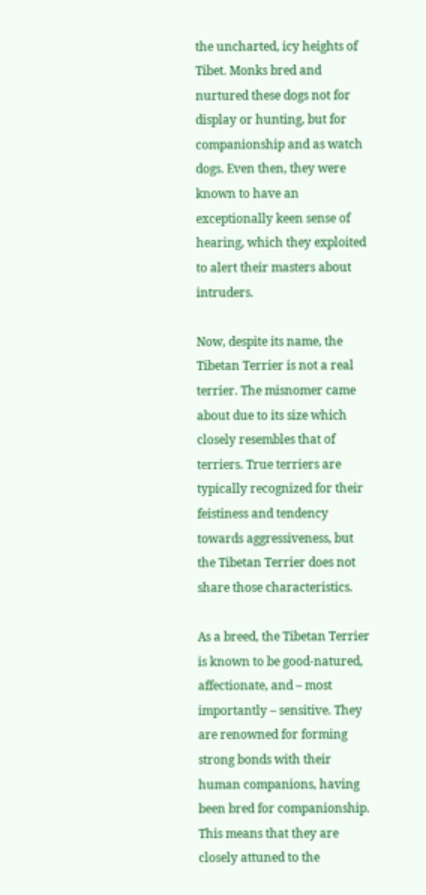the uncharted, icy heights of Tibet. Monks bred and nurtured these dogs not for display or hunting, but for companionship and as watch dogs. Even then, they were known to have an exceptionally keen sense of hearing, which they exploited to alert their masters about intruders.

Now, despite its name, the Tibetan Terrier is not a real terrier. The misnomer came about due to its size which closely resembles that of terriers. True terriers are typically recognized for their feistiness and tendency towards aggressiveness, but the Tibetan Terrier does not share those characteristics.

As a breed, the Tibetan Terrier is known to be good-natured, affectionate, and – most importantly – sensitive. They are renowned for forming strong bonds with their human companions, having been bred for companionship. This means that they are closely attuned to the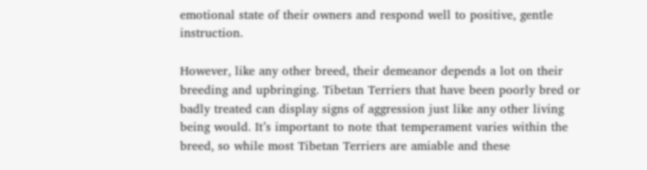emotional state of their owners and respond well to positive, gentle instruction.

However, like any other breed, their demeanor depends a lot on their breeding and upbringing. Tibetan Terriers that have been poorly bred or badly treated can display signs of aggression just like any other living being would. It’s important to note that temperament varies within the breed, so while most Tibetan Terriers are amiable and these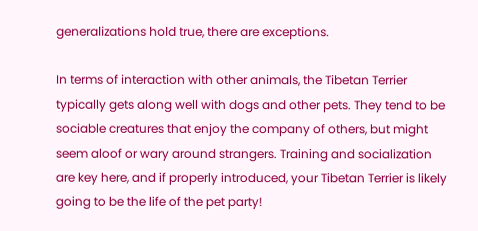generalizations hold true, there are exceptions.

In terms of interaction with other animals, the Tibetan Terrier typically gets along well with dogs and other pets. They tend to be sociable creatures that enjoy the company of others, but might seem aloof or wary around strangers. Training and socialization are key here, and if properly introduced, your Tibetan Terrier is likely going to be the life of the pet party!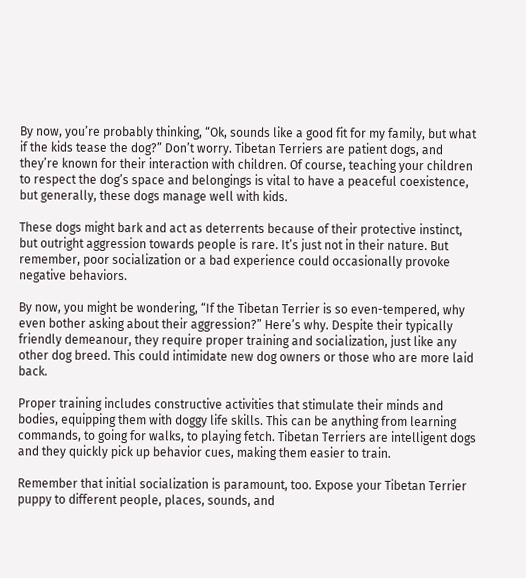By now, you’re probably thinking, “Ok, sounds like a good fit for my family, but what if the kids tease the dog?” Don’t worry. Tibetan Terriers are patient dogs, and they’re known for their interaction with children. Of course, teaching your children to respect the dog’s space and belongings is vital to have a peaceful coexistence, but generally, these dogs manage well with kids.

These dogs might bark and act as deterrents because of their protective instinct, but outright aggression towards people is rare. It’s just not in their nature. But remember, poor socialization or a bad experience could occasionally provoke negative behaviors.

By now, you might be wondering, “If the Tibetan Terrier is so even-tempered, why even bother asking about their aggression?” Here’s why. Despite their typically friendly demeanour, they require proper training and socialization, just like any other dog breed. This could intimidate new dog owners or those who are more laid back.

Proper training includes constructive activities that stimulate their minds and bodies, equipping them with doggy life skills. This can be anything from learning commands, to going for walks, to playing fetch. Tibetan Terriers are intelligent dogs and they quickly pick up behavior cues, making them easier to train.

Remember that initial socialization is paramount, too. Expose your Tibetan Terrier puppy to different people, places, sounds, and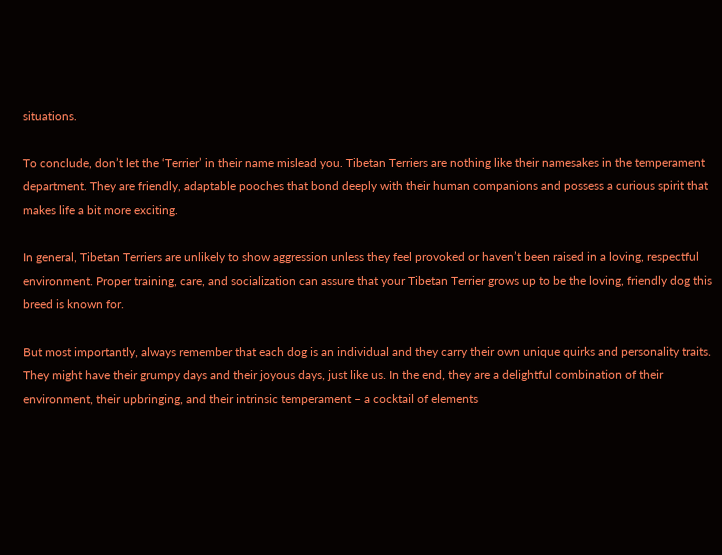situations.

To conclude, don’t let the ‘Terrier’ in their name mislead you. Tibetan Terriers are nothing like their namesakes in the temperament department. They are friendly, adaptable pooches that bond deeply with their human companions and possess a curious spirit that makes life a bit more exciting.

In general, Tibetan Terriers are unlikely to show aggression unless they feel provoked or haven’t been raised in a loving, respectful environment. Proper training, care, and socialization can assure that your Tibetan Terrier grows up to be the loving, friendly dog this breed is known for.

But most importantly, always remember that each dog is an individual and they carry their own unique quirks and personality traits. They might have their grumpy days and their joyous days, just like us. In the end, they are a delightful combination of their environment, their upbringing, and their intrinsic temperament – a cocktail of elements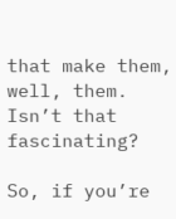that make them, well, them. Isn’t that fascinating?

So, if you’re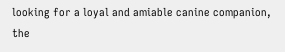looking for a loyal and amiable canine companion, the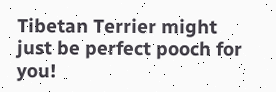Tibetan Terrier might just be perfect pooch for you!